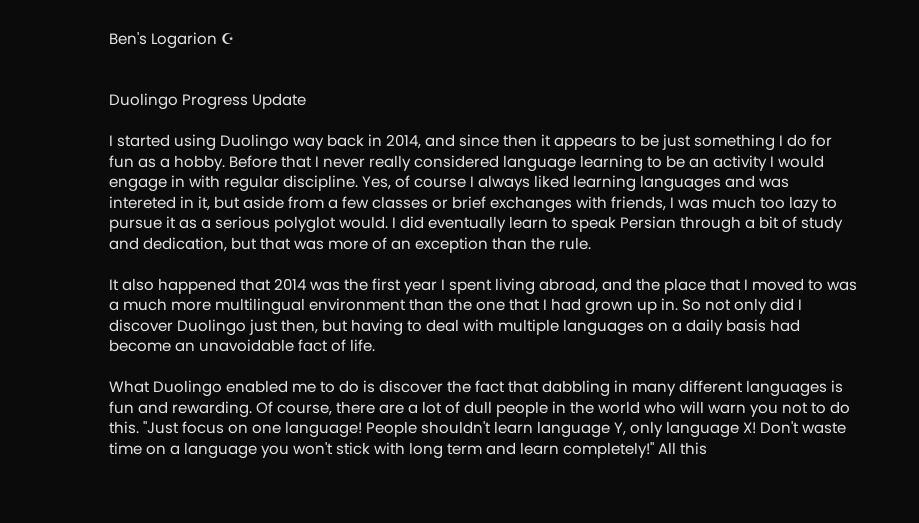Ben's Logarion ☪


Duolingo Progress Update

I started using Duolingo way back in 2014, and since then it appears to be just something I do for fun as a hobby. Before that I never really considered language learning to be an activity I would engage in with regular discipline. Yes, of course I always liked learning languages and was intereted in it, but aside from a few classes or brief exchanges with friends, I was much too lazy to pursue it as a serious polyglot would. I did eventually learn to speak Persian through a bit of study and dedication, but that was more of an exception than the rule.

It also happened that 2014 was the first year I spent living abroad, and the place that I moved to was a much more multilingual environment than the one that I had grown up in. So not only did I discover Duolingo just then, but having to deal with multiple languages on a daily basis had become an unavoidable fact of life.

What Duolingo enabled me to do is discover the fact that dabbling in many different languages is fun and rewarding. Of course, there are a lot of dull people in the world who will warn you not to do this. "Just focus on one language! People shouldn't learn language Y, only language X! Don't waste time on a language you won't stick with long term and learn completely!" All this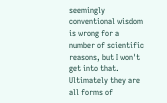seemingly conventional wisdom is wrong for a number of scientific reasons, but I won't get into that. Ultimately they are all forms of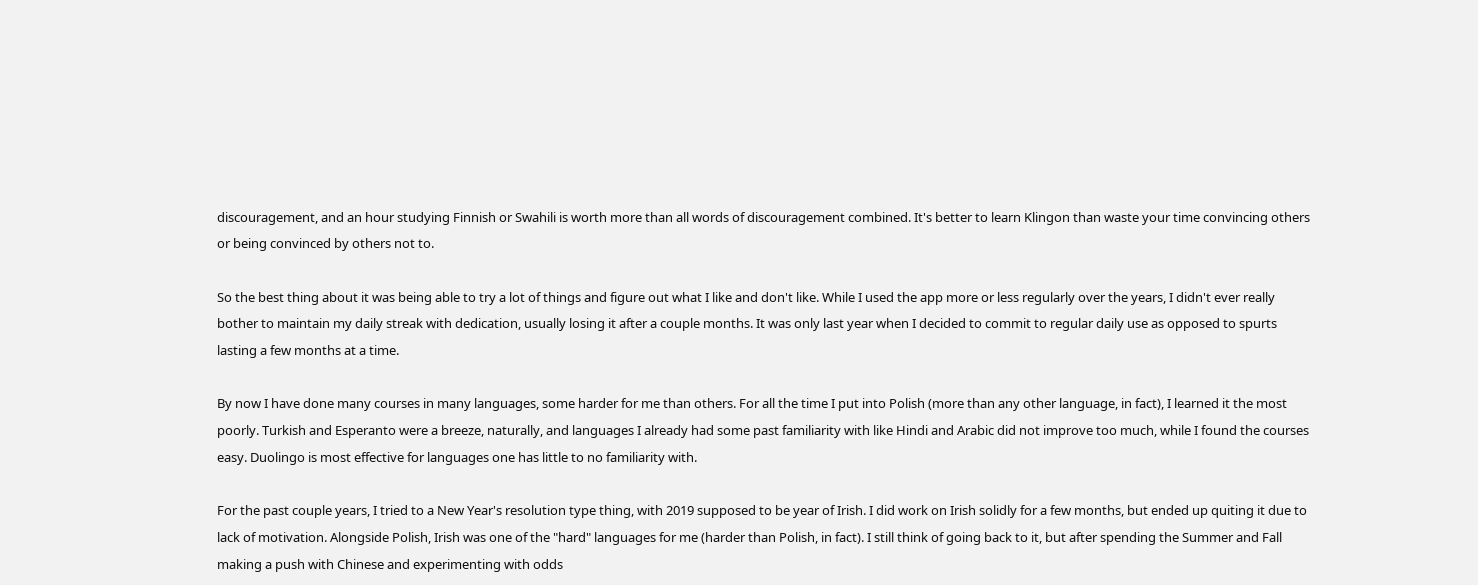discouragement, and an hour studying Finnish or Swahili is worth more than all words of discouragement combined. It's better to learn Klingon than waste your time convincing others or being convinced by others not to.

So the best thing about it was being able to try a lot of things and figure out what I like and don't like. While I used the app more or less regularly over the years, I didn't ever really bother to maintain my daily streak with dedication, usually losing it after a couple months. It was only last year when I decided to commit to regular daily use as opposed to spurts lasting a few months at a time.

By now I have done many courses in many languages, some harder for me than others. For all the time I put into Polish (more than any other language, in fact), I learned it the most poorly. Turkish and Esperanto were a breeze, naturally, and languages I already had some past familiarity with like Hindi and Arabic did not improve too much, while I found the courses easy. Duolingo is most effective for languages one has little to no familiarity with.

For the past couple years, I tried to a New Year's resolution type thing, with 2019 supposed to be year of Irish. I did work on Irish solidly for a few months, but ended up quiting it due to lack of motivation. Alongside Polish, Irish was one of the "hard" languages for me (harder than Polish, in fact). I still think of going back to it, but after spending the Summer and Fall making a push with Chinese and experimenting with odds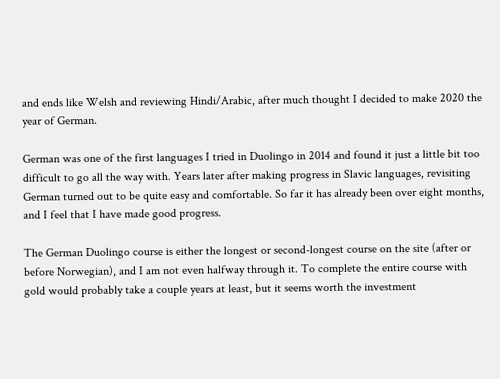and ends like Welsh and reviewing Hindi/Arabic, after much thought I decided to make 2020 the year of German.

German was one of the first languages I tried in Duolingo in 2014 and found it just a little bit too difficult to go all the way with. Years later after making progress in Slavic languages, revisiting German turned out to be quite easy and comfortable. So far it has already been over eight months, and I feel that I have made good progress.

The German Duolingo course is either the longest or second-longest course on the site (after or before Norwegian), and I am not even halfway through it. To complete the entire course with gold would probably take a couple years at least, but it seems worth the investment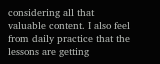considering all that valuable content. I also feel from daily practice that the lessons are getting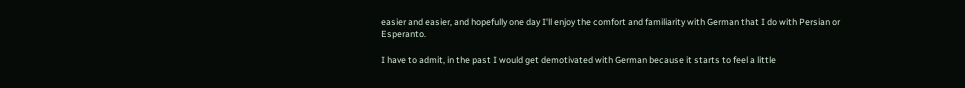easier and easier, and hopefully one day I'll enjoy the comfort and familiarity with German that I do with Persian or Esperanto.

I have to admit, in the past I would get demotivated with German because it starts to feel a little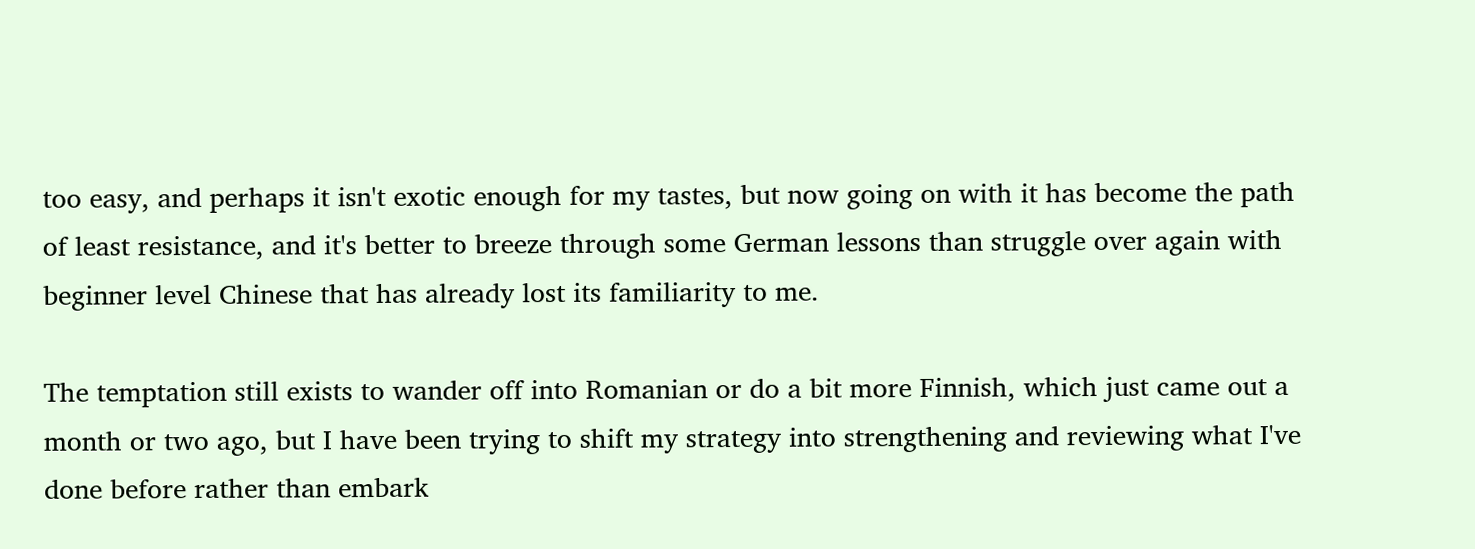too easy, and perhaps it isn't exotic enough for my tastes, but now going on with it has become the path of least resistance, and it's better to breeze through some German lessons than struggle over again with beginner level Chinese that has already lost its familiarity to me.

The temptation still exists to wander off into Romanian or do a bit more Finnish, which just came out a month or two ago, but I have been trying to shift my strategy into strengthening and reviewing what I've done before rather than embark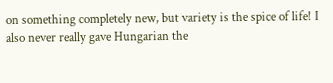on something completely new, but variety is the spice of life! I also never really gave Hungarian the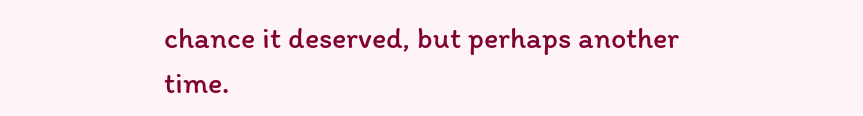chance it deserved, but perhaps another time.